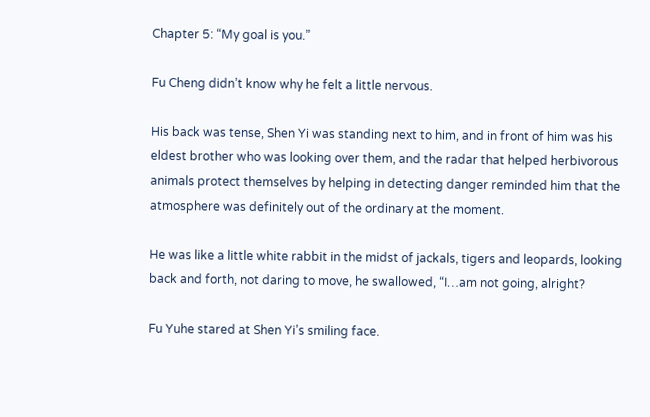Chapter 5: “My goal is you.”

Fu Cheng didn’t know why he felt a little nervous.

His back was tense, Shen Yi was standing next to him, and in front of him was his eldest brother who was looking over them, and the radar that helped herbivorous animals protect themselves by helping in detecting danger reminded him that the atmosphere was definitely out of the ordinary at the moment.

He was like a little white rabbit in the midst of jackals, tigers and leopards, looking back and forth, not daring to move, he swallowed, “I…am not going, alright?

Fu Yuhe stared at Shen Yi’s smiling face.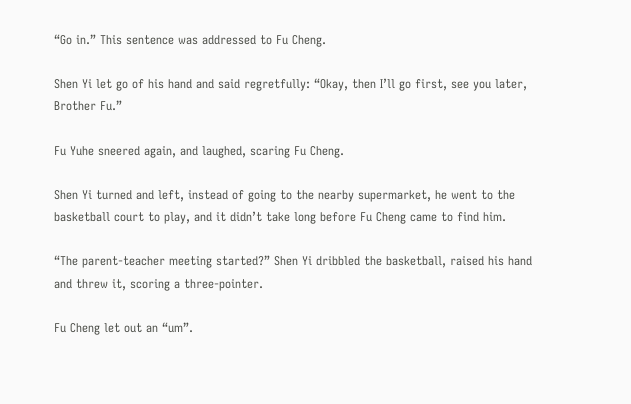“Go in.” This sentence was addressed to Fu Cheng.

Shen Yi let go of his hand and said regretfully: “Okay, then I’ll go first, see you later, Brother Fu.”

Fu Yuhe sneered again, and laughed, scaring Fu Cheng.

Shen Yi turned and left, instead of going to the nearby supermarket, he went to the basketball court to play, and it didn’t take long before Fu Cheng came to find him.

“The parent-teacher meeting started?” Shen Yi dribbled the basketball, raised his hand and threw it, scoring a three-pointer.

Fu Cheng let out an “um”.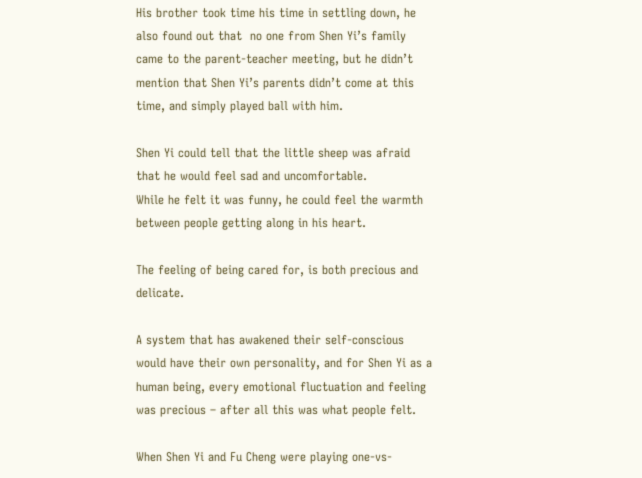His brother took time his time in settling down, he also found out that  no one from Shen Yi’s family came to the parent-teacher meeting, but he didn’t mention that Shen Yi’s parents didn’t come at this time, and simply played ball with him.

Shen Yi could tell that the little sheep was afraid that he would feel sad and uncomfortable.
While he felt it was funny, he could feel the warmth between people getting along in his heart.

The feeling of being cared for, is both precious and delicate.

A system that has awakened their self-conscious would have their own personality, and for Shen Yi as a human being, every emotional fluctuation and feeling was precious – after all this was what people felt.

When Shen Yi and Fu Cheng were playing one-vs-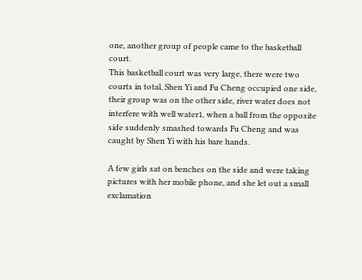one, another group of people came to the basketball court.
This basketball court was very large, there were two courts in total, Shen Yi and Fu Cheng occupied one side, their group was on the other side, river water does not interfere with well water1, when a ball from the opposite side suddenly smashed towards Fu Cheng and was caught by Shen Yi with his bare hands.

A few girls sat on benches on the side and were taking pictures with her mobile phone, and she let out a small exclamation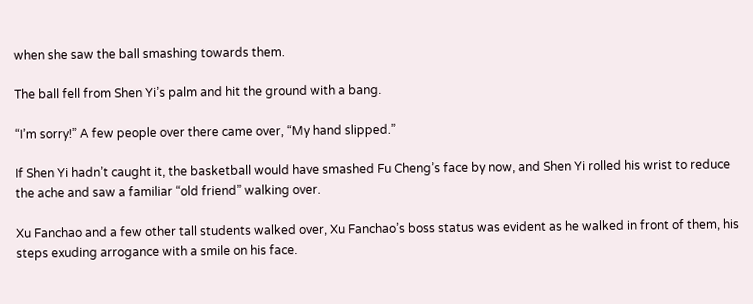when she saw the ball smashing towards them.

The ball fell from Shen Yi’s palm and hit the ground with a bang.

“I’m sorry!” A few people over there came over, “My hand slipped.”

If Shen Yi hadn’t caught it, the basketball would have smashed Fu Cheng’s face by now, and Shen Yi rolled his wrist to reduce the ache and saw a familiar “old friend” walking over.

Xu Fanchao and a few other tall students walked over, Xu Fanchao’s boss status was evident as he walked in front of them, his steps exuding arrogance with a smile on his face.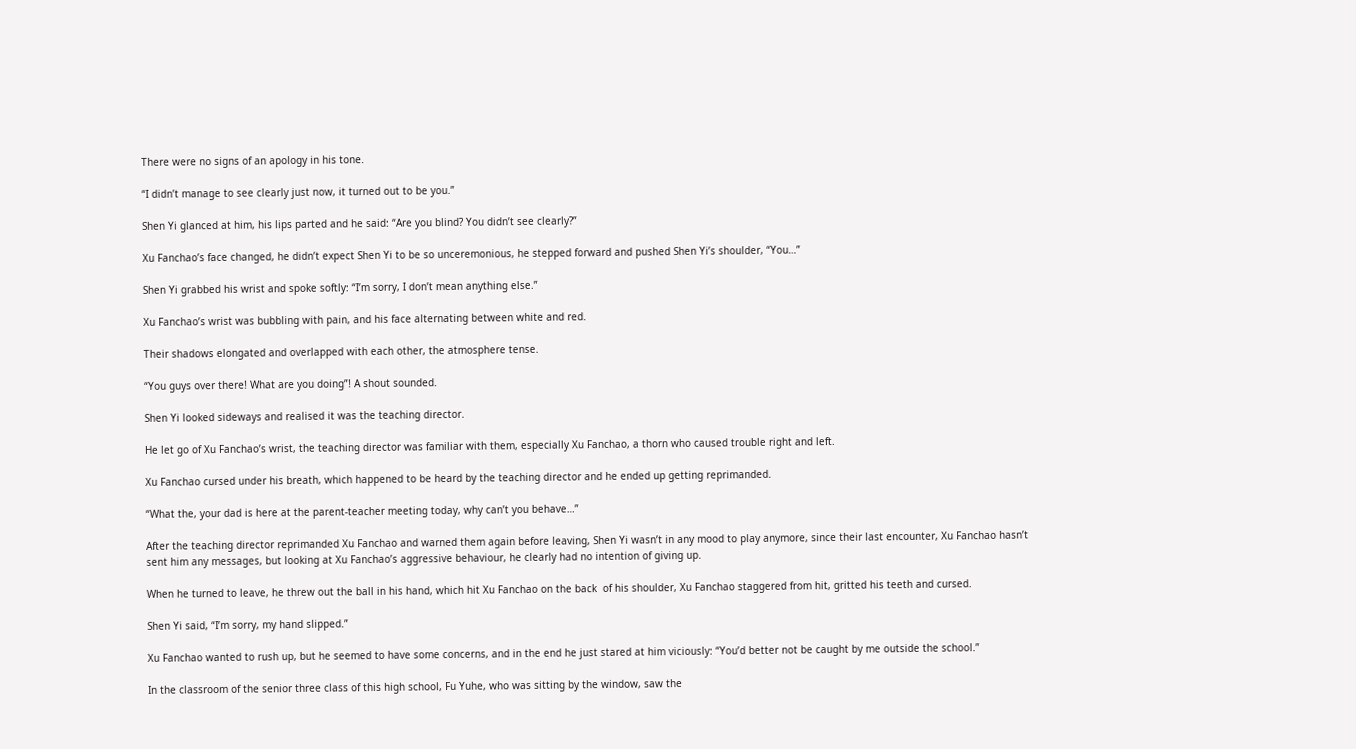There were no signs of an apology in his tone.

“I didn’t manage to see clearly just now, it turned out to be you.”

Shen Yi glanced at him, his lips parted and he said: “Are you blind? You didn’t see clearly?”

Xu Fanchao’s face changed, he didn’t expect Shen Yi to be so unceremonious, he stepped forward and pushed Shen Yi’s shoulder, “You…”

Shen Yi grabbed his wrist and spoke softly: “I’m sorry, I don’t mean anything else.”

Xu Fanchao’s wrist was bubbling with pain, and his face alternating between white and red.

Their shadows elongated and overlapped with each other, the atmosphere tense.

“You guys over there! What are you doing”! A shout sounded.

Shen Yi looked sideways and realised it was the teaching director.

He let go of Xu Fanchao’s wrist, the teaching director was familiar with them, especially Xu Fanchao, a thorn who caused trouble right and left.

Xu Fanchao cursed under his breath, which happened to be heard by the teaching director and he ended up getting reprimanded.

“What the, your dad is here at the parent-teacher meeting today, why can’t you behave…”

After the teaching director reprimanded Xu Fanchao and warned them again before leaving, Shen Yi wasn’t in any mood to play anymore, since their last encounter, Xu Fanchao hasn’t sent him any messages, but looking at Xu Fanchao’s aggressive behaviour, he clearly had no intention of giving up.

When he turned to leave, he threw out the ball in his hand, which hit Xu Fanchao on the back  of his shoulder, Xu Fanchao staggered from hit, gritted his teeth and cursed.

Shen Yi said, “I’m sorry, my hand slipped.”

Xu Fanchao wanted to rush up, but he seemed to have some concerns, and in the end he just stared at him viciously: “You’d better not be caught by me outside the school.”

In the classroom of the senior three class of this high school, Fu Yuhe, who was sitting by the window, saw the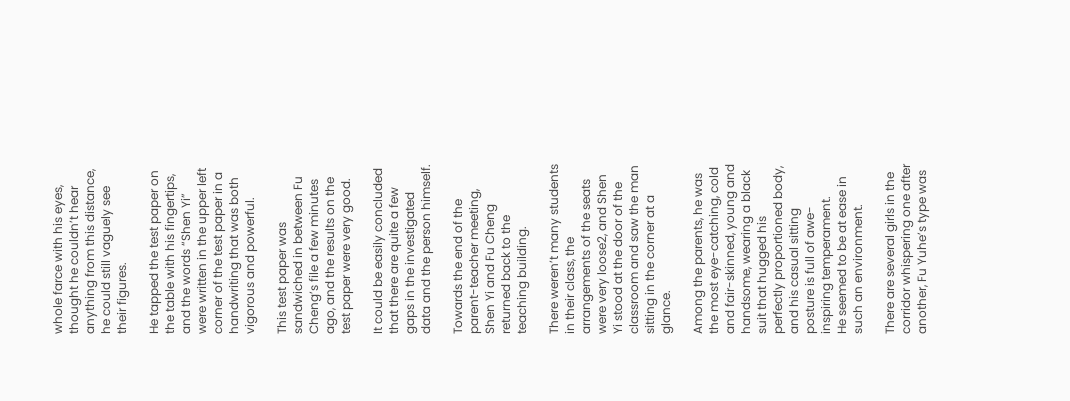whole farce with his eyes, thought he couldn’t hear anything from this distance, he could still vaguely see their figures.

He tapped the test paper on the table with his fingertips, and the words “Shen Yi” were written in the upper left corner of the test paper in a handwriting that was both vigorous and powerful.

This test paper was sandwiched in between Fu Cheng’s file a few minutes ago, and the results on the test paper were very good.

It could be easily concluded that there are quite a few gaps in the investigated data and the person himself.

Towards the end of the parent-teacher meeting, Shen Yi and Fu Cheng returned back to the teaching building.

There weren’t many students in their class, the arrangements of the seats were very loose2, and Shen Yi stood at the door of the classroom and saw the man sitting in the corner at a glance.

Among the parents, he was the most eye-catching, cold and fair-skinned, young and handsome, wearing a black suit that hugged his perfectly proportioned body, and his casual sitting posture is full of awe-inspiring temperament.
He seemed to be at ease in such an environment.

There are several girls in the corridor whispering one after another, Fu Yuhe’s type was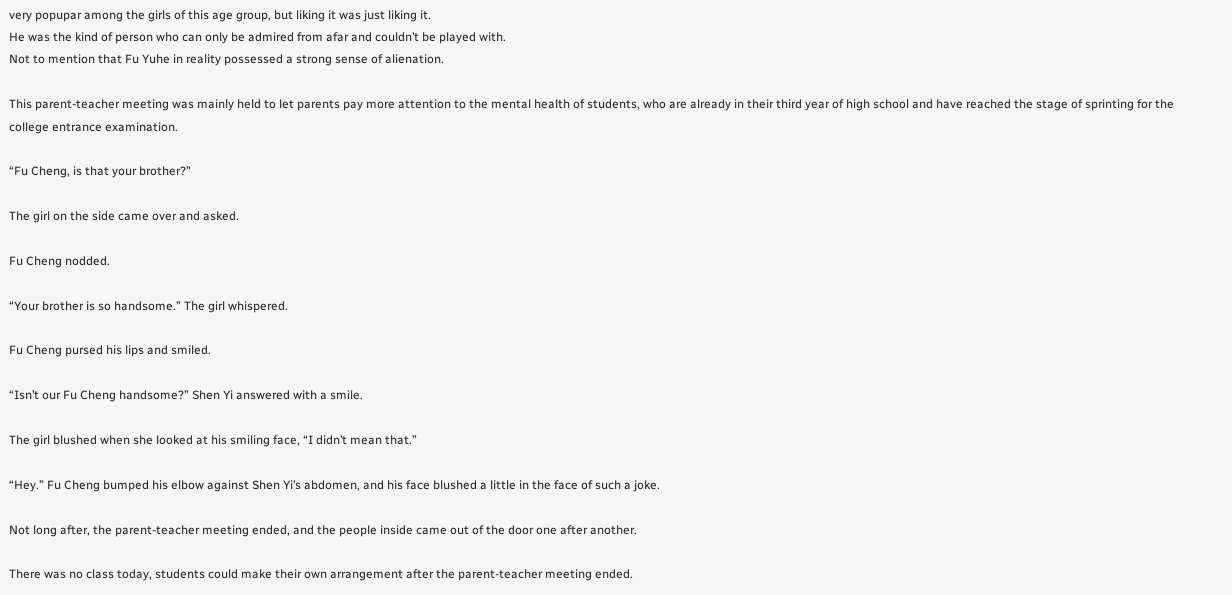very popupar among the girls of this age group, but liking it was just liking it.
He was the kind of person who can only be admired from afar and couldn’t be played with.
Not to mention that Fu Yuhe in reality possessed a strong sense of alienation.

This parent-teacher meeting was mainly held to let parents pay more attention to the mental health of students, who are already in their third year of high school and have reached the stage of sprinting for the college entrance examination.

“Fu Cheng, is that your brother?”

The girl on the side came over and asked.

Fu Cheng nodded.

“Your brother is so handsome.” The girl whispered.

Fu Cheng pursed his lips and smiled.

“Isn’t our Fu Cheng handsome?” Shen Yi answered with a smile.

The girl blushed when she looked at his smiling face, “I didn’t mean that.”

“Hey.” Fu Cheng bumped his elbow against Shen Yi’s abdomen, and his face blushed a little in the face of such a joke.

Not long after, the parent-teacher meeting ended, and the people inside came out of the door one after another.

There was no class today, students could make their own arrangement after the parent-teacher meeting ended.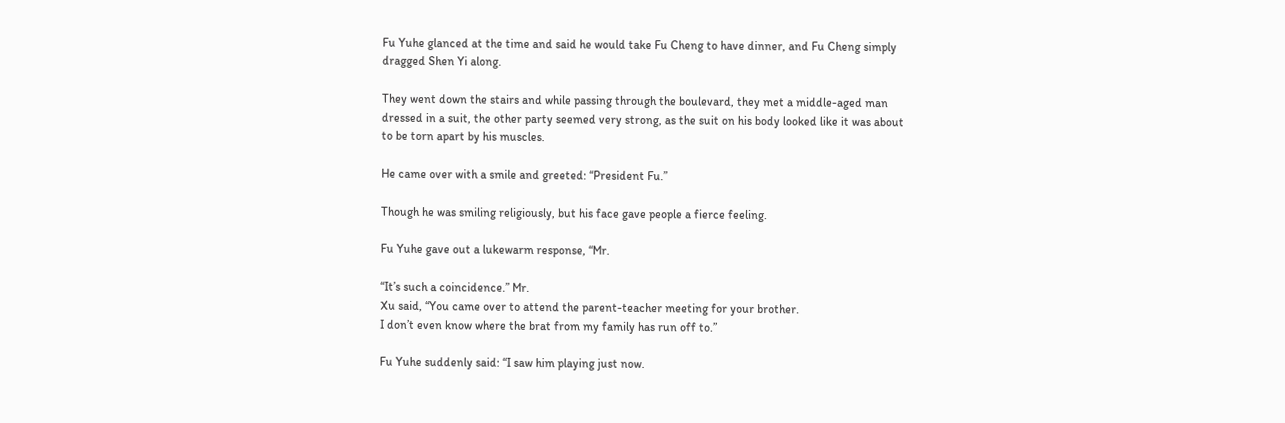Fu Yuhe glanced at the time and said he would take Fu Cheng to have dinner, and Fu Cheng simply dragged Shen Yi along.

They went down the stairs and while passing through the boulevard, they met a middle-aged man dressed in a suit, the other party seemed very strong, as the suit on his body looked like it was about to be torn apart by his muscles.

He came over with a smile and greeted: “President Fu.”

Though he was smiling religiously, but his face gave people a fierce feeling.

Fu Yuhe gave out a lukewarm response, “Mr.

“It’s such a coincidence.” Mr.
Xu said, “You came over to attend the parent-teacher meeting for your brother.
I don’t even know where the brat from my family has run off to.”

Fu Yuhe suddenly said: “I saw him playing just now.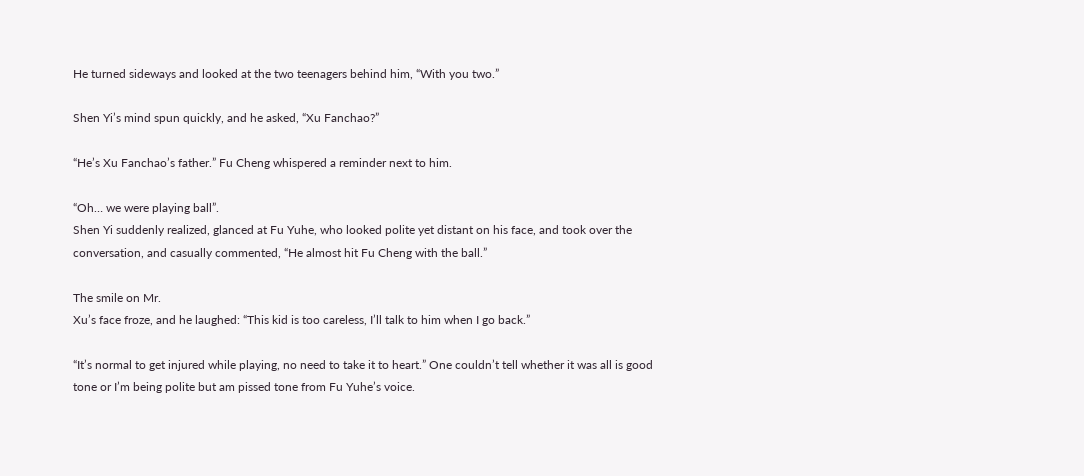He turned sideways and looked at the two teenagers behind him, “With you two.”

Shen Yi’s mind spun quickly, and he asked, “Xu Fanchao?”

“He’s Xu Fanchao’s father.” Fu Cheng whispered a reminder next to him.

“Oh… we were playing ball”.
Shen Yi suddenly realized, glanced at Fu Yuhe, who looked polite yet distant on his face, and took over the conversation, and casually commented, “He almost hit Fu Cheng with the ball.”

The smile on Mr.
Xu’s face froze, and he laughed: “This kid is too careless, I’ll talk to him when I go back.”

“It’s normal to get injured while playing, no need to take it to heart.” One couldn’t tell whether it was all is good tone or I’m being polite but am pissed tone from Fu Yuhe’s voice.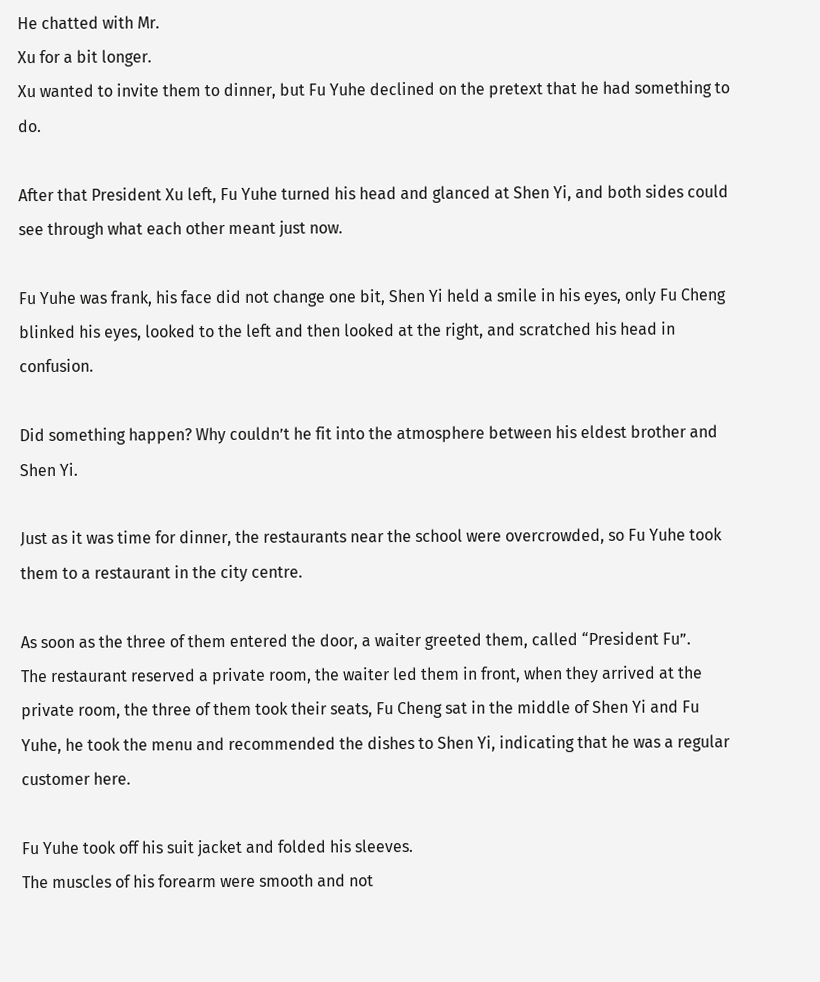He chatted with Mr.
Xu for a bit longer.
Xu wanted to invite them to dinner, but Fu Yuhe declined on the pretext that he had something to do.

After that President Xu left, Fu Yuhe turned his head and glanced at Shen Yi, and both sides could see through what each other meant just now.

Fu Yuhe was frank, his face did not change one bit, Shen Yi held a smile in his eyes, only Fu Cheng blinked his eyes, looked to the left and then looked at the right, and scratched his head in confusion.

Did something happen? Why couldn’t he fit into the atmosphere between his eldest brother and Shen Yi.

Just as it was time for dinner, the restaurants near the school were overcrowded, so Fu Yuhe took them to a restaurant in the city centre.

As soon as the three of them entered the door, a waiter greeted them, called “President Fu”.
The restaurant reserved a private room, the waiter led them in front, when they arrived at the private room, the three of them took their seats, Fu Cheng sat in the middle of Shen Yi and Fu Yuhe, he took the menu and recommended the dishes to Shen Yi, indicating that he was a regular customer here.

Fu Yuhe took off his suit jacket and folded his sleeves.
The muscles of his forearm were smooth and not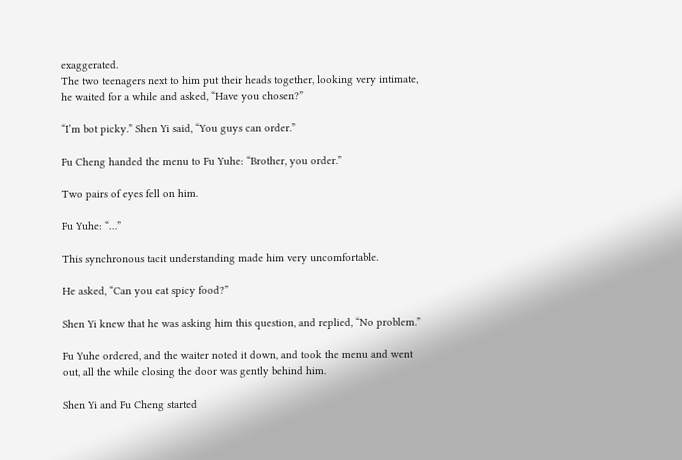exaggerated.
The two teenagers next to him put their heads together, looking very intimate, he waited for a while and asked, “Have you chosen?”

“I’m bot picky.” Shen Yi said, “You guys can order.”

Fu Cheng handed the menu to Fu Yuhe: “Brother, you order.”

Two pairs of eyes fell on him.

Fu Yuhe: “…”

This synchronous tacit understanding made him very uncomfortable.

He asked, “Can you eat spicy food?”

Shen Yi knew that he was asking him this question, and replied, “No problem.”

Fu Yuhe ordered, and the waiter noted it down, and took the menu and went out, all the while closing the door was gently behind him.

Shen Yi and Fu Cheng started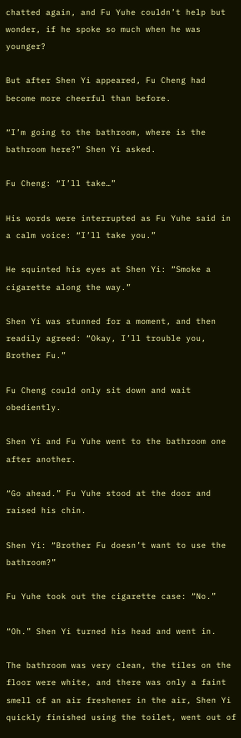chatted again, and Fu Yuhe couldn’t help but wonder, if he spoke so much when he was younger?

But after Shen Yi appeared, Fu Cheng had become more cheerful than before.

“I’m going to the bathroom, where is the bathroom here?” Shen Yi asked.

Fu Cheng: “I’ll take…”

His words were interrupted as Fu Yuhe said in a calm voice: “I’ll take you.”

He squinted his eyes at Shen Yi: “Smoke a cigarette along the way.”

Shen Yi was stunned for a moment, and then readily agreed: “Okay, I’ll trouble you, Brother Fu.”

Fu Cheng could only sit down and wait obediently.

Shen Yi and Fu Yuhe went to the bathroom one after another.

“Go ahead.” Fu Yuhe stood at the door and raised his chin.

Shen Yi: “Brother Fu doesn’t want to use the bathroom?”

Fu Yuhe took out the cigarette case: “No.”

“Oh.” Shen Yi turned his head and went in.

The bathroom was very clean, the tiles on the floor were white, and there was only a faint smell of an air freshener in the air, Shen Yi quickly finished using the toilet, went out of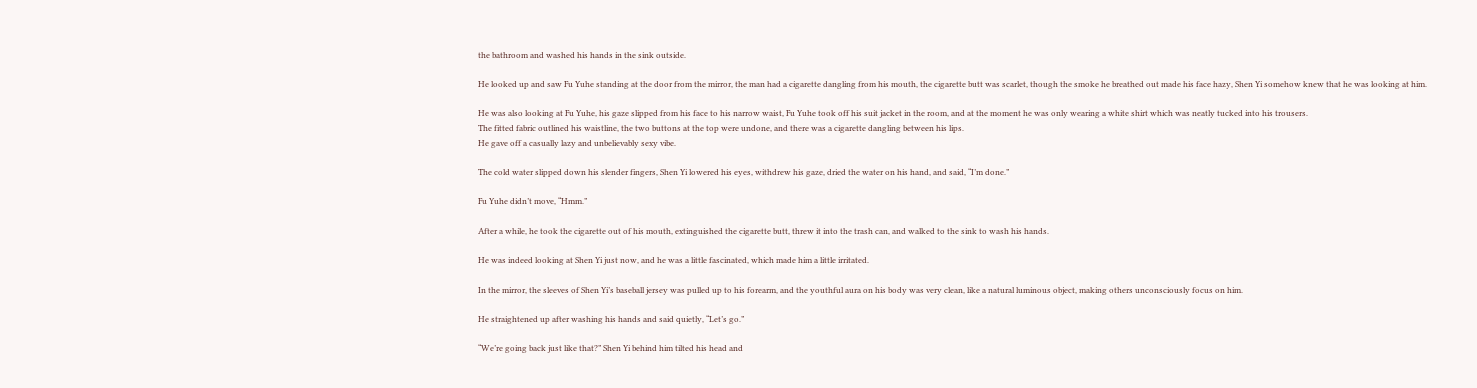the bathroom and washed his hands in the sink outside.

He looked up and saw Fu Yuhe standing at the door from the mirror, the man had a cigarette dangling from his mouth, the cigarette butt was scarlet, though the smoke he breathed out made his face hazy, Shen Yi somehow knew that he was looking at him.

He was also looking at Fu Yuhe, his gaze slipped from his face to his narrow waist, Fu Yuhe took off his suit jacket in the room, and at the moment he was only wearing a white shirt which was neatly tucked into his trousers.
The fitted fabric outlined his waistline, the two buttons at the top were undone, and there was a cigarette dangling between his lips.
He gave off a casually lazy and unbelievably sexy vibe.

The cold water slipped down his slender fingers, Shen Yi lowered his eyes, withdrew his gaze, dried the water on his hand, and said, “I’m done.”

Fu Yuhe didn’t move, “Hmm.”

After a while, he took the cigarette out of his mouth, extinguished the cigarette butt, threw it into the trash can, and walked to the sink to wash his hands.

He was indeed looking at Shen Yi just now, and he was a little fascinated, which made him a little irritated.

In the mirror, the sleeves of Shen Yi’s baseball jersey was pulled up to his forearm, and the youthful aura on his body was very clean, like a natural luminous object, making others unconsciously focus on him.

He straightened up after washing his hands and said quietly, “Let’s go.”

“We’re going back just like that?” Shen Yi behind him tilted his head and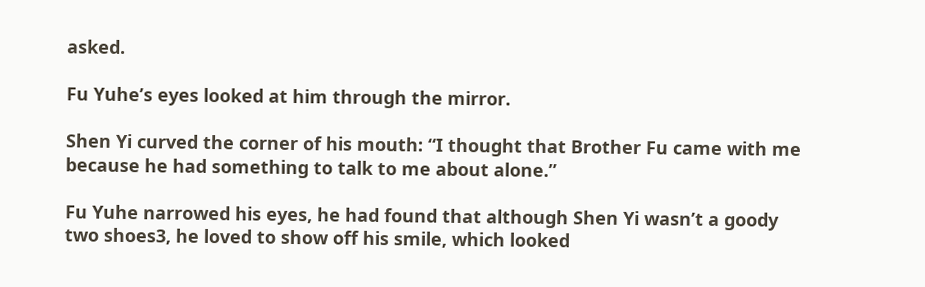asked.

Fu Yuhe’s eyes looked at him through the mirror.

Shen Yi curved the corner of his mouth: “I thought that Brother Fu came with me because he had something to talk to me about alone.”

Fu Yuhe narrowed his eyes, he had found that although Shen Yi wasn’t a goody two shoes3, he loved to show off his smile, which looked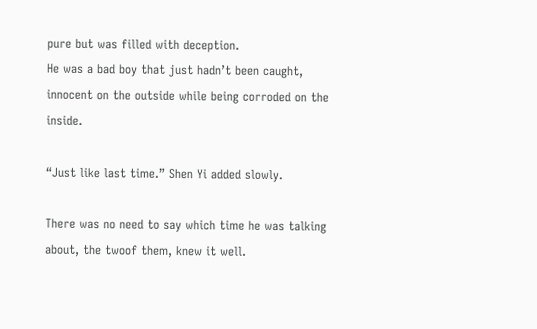pure but was filled with deception.
He was a bad boy that just hadn’t been caught, innocent on the outside while being corroded on the inside.

“Just like last time.” Shen Yi added slowly.

There was no need to say which time he was talking about, the twoof them, knew it well.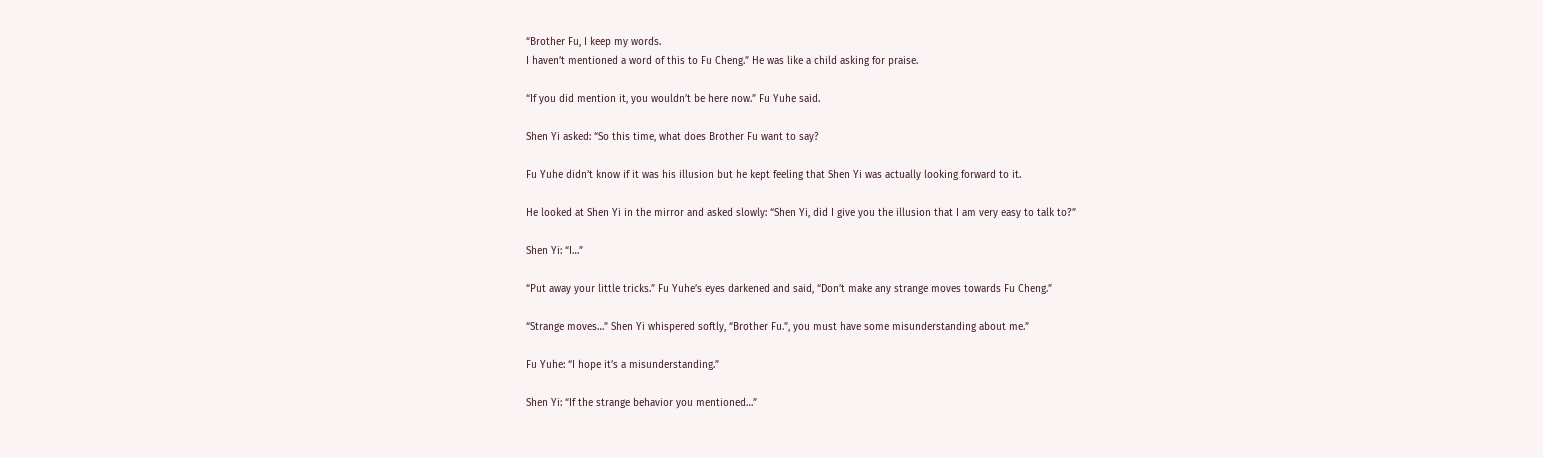“Brother Fu, I keep my words.
I haven’t mentioned a word of this to Fu Cheng.” He was like a child asking for praise.

“If you did mention it, you wouldn’t be here now.” Fu Yuhe said.

Shen Yi asked: “So this time, what does Brother Fu want to say?

Fu Yuhe didn’t know if it was his illusion but he kept feeling that Shen Yi was actually looking forward to it.

He looked at Shen Yi in the mirror and asked slowly: “Shen Yi, did I give you the illusion that I am very easy to talk to?”

Shen Yi: “I…”

“Put away your little tricks.” Fu Yuhe’s eyes darkened and said, “Don’t make any strange moves towards Fu Cheng.”

“Strange moves…” Shen Yi whispered softly, “Brother Fu.”, you must have some misunderstanding about me.”

Fu Yuhe: “I hope it’s a misunderstanding.”

Shen Yi: “If the strange behavior you mentioned…”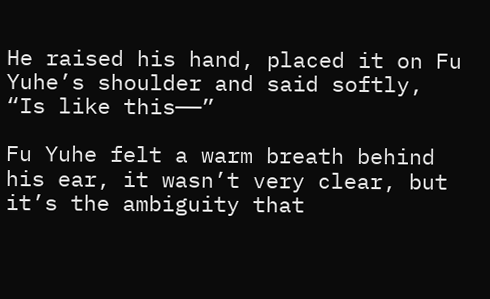He raised his hand, placed it on Fu Yuhe’s shoulder and said softly, “Is like this——”

Fu Yuhe felt a warm breath behind his ear, it wasn’t very clear, but it’s the ambiguity that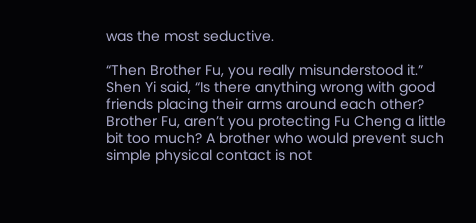was the most seductive.

“Then Brother Fu, you really misunderstood it.” Shen Yi said, “Is there anything wrong with good friends placing their arms around each other? Brother Fu, aren’t you protecting Fu Cheng a little bit too much? A brother who would prevent such simple physical contact is not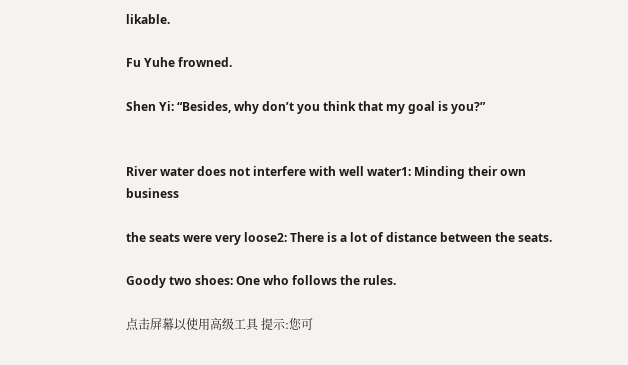likable.

Fu Yuhe frowned.

Shen Yi: “Besides, why don’t you think that my goal is you?”


River water does not interfere with well water1: Minding their own business

the seats were very loose2: There is a lot of distance between the seats.

Goody two shoes: One who follows the rules.

点击屏幕以使用高级工具 提示:您可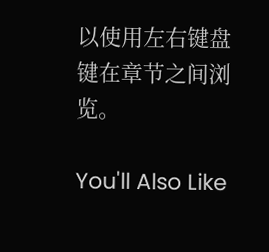以使用左右键盘键在章节之间浏览。

You'll Also Like